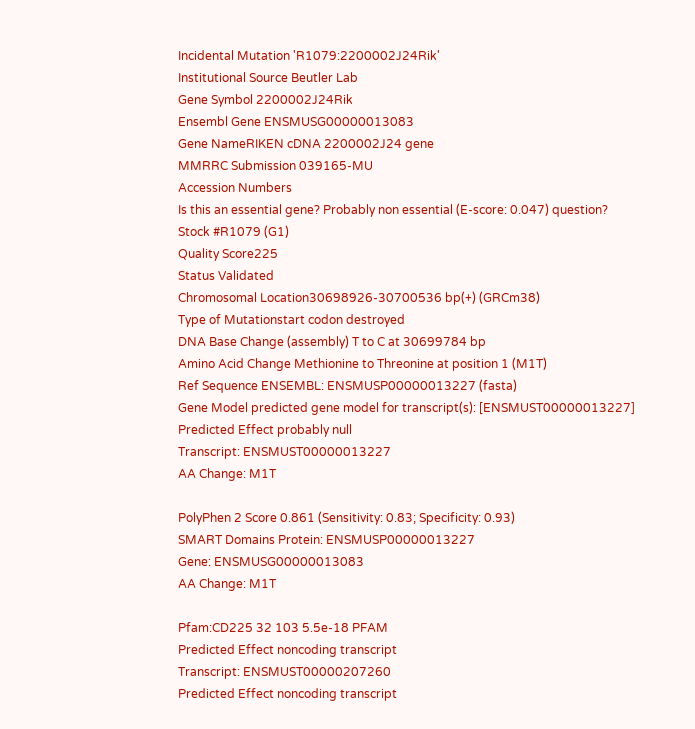Incidental Mutation 'R1079:2200002J24Rik'
Institutional Source Beutler Lab
Gene Symbol 2200002J24Rik
Ensembl Gene ENSMUSG00000013083
Gene NameRIKEN cDNA 2200002J24 gene
MMRRC Submission 039165-MU
Accession Numbers
Is this an essential gene? Probably non essential (E-score: 0.047) question?
Stock #R1079 (G1)
Quality Score225
Status Validated
Chromosomal Location30698926-30700536 bp(+) (GRCm38)
Type of Mutationstart codon destroyed
DNA Base Change (assembly) T to C at 30699784 bp
Amino Acid Change Methionine to Threonine at position 1 (M1T)
Ref Sequence ENSEMBL: ENSMUSP00000013227 (fasta)
Gene Model predicted gene model for transcript(s): [ENSMUST00000013227]
Predicted Effect probably null
Transcript: ENSMUST00000013227
AA Change: M1T

PolyPhen 2 Score 0.861 (Sensitivity: 0.83; Specificity: 0.93)
SMART Domains Protein: ENSMUSP00000013227
Gene: ENSMUSG00000013083
AA Change: M1T

Pfam:CD225 32 103 5.5e-18 PFAM
Predicted Effect noncoding transcript
Transcript: ENSMUST00000207260
Predicted Effect noncoding transcript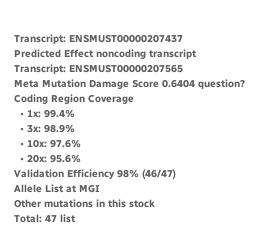Transcript: ENSMUST00000207437
Predicted Effect noncoding transcript
Transcript: ENSMUST00000207565
Meta Mutation Damage Score 0.6404 question?
Coding Region Coverage
  • 1x: 99.4%
  • 3x: 98.9%
  • 10x: 97.6%
  • 20x: 95.6%
Validation Efficiency 98% (46/47)
Allele List at MGI
Other mutations in this stock
Total: 47 list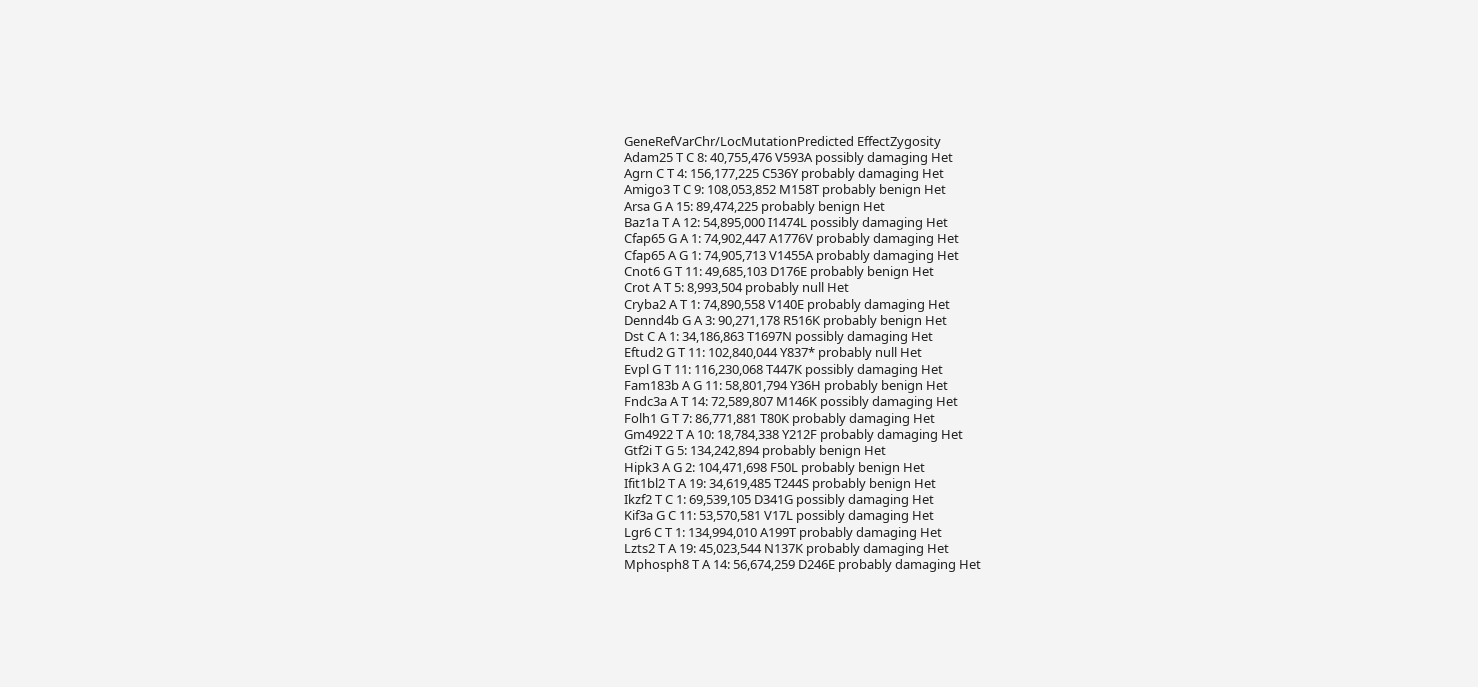GeneRefVarChr/LocMutationPredicted EffectZygosity
Adam25 T C 8: 40,755,476 V593A possibly damaging Het
Agrn C T 4: 156,177,225 C536Y probably damaging Het
Amigo3 T C 9: 108,053,852 M158T probably benign Het
Arsa G A 15: 89,474,225 probably benign Het
Baz1a T A 12: 54,895,000 I1474L possibly damaging Het
Cfap65 G A 1: 74,902,447 A1776V probably damaging Het
Cfap65 A G 1: 74,905,713 V1455A probably damaging Het
Cnot6 G T 11: 49,685,103 D176E probably benign Het
Crot A T 5: 8,993,504 probably null Het
Cryba2 A T 1: 74,890,558 V140E probably damaging Het
Dennd4b G A 3: 90,271,178 R516K probably benign Het
Dst C A 1: 34,186,863 T1697N possibly damaging Het
Eftud2 G T 11: 102,840,044 Y837* probably null Het
Evpl G T 11: 116,230,068 T447K possibly damaging Het
Fam183b A G 11: 58,801,794 Y36H probably benign Het
Fndc3a A T 14: 72,589,807 M146K possibly damaging Het
Folh1 G T 7: 86,771,881 T80K probably damaging Het
Gm4922 T A 10: 18,784,338 Y212F probably damaging Het
Gtf2i T G 5: 134,242,894 probably benign Het
Hipk3 A G 2: 104,471,698 F50L probably benign Het
Ifit1bl2 T A 19: 34,619,485 T244S probably benign Het
Ikzf2 T C 1: 69,539,105 D341G possibly damaging Het
Kif3a G C 11: 53,570,581 V17L possibly damaging Het
Lgr6 C T 1: 134,994,010 A199T probably damaging Het
Lzts2 T A 19: 45,023,544 N137K probably damaging Het
Mphosph8 T A 14: 56,674,259 D246E probably damaging Het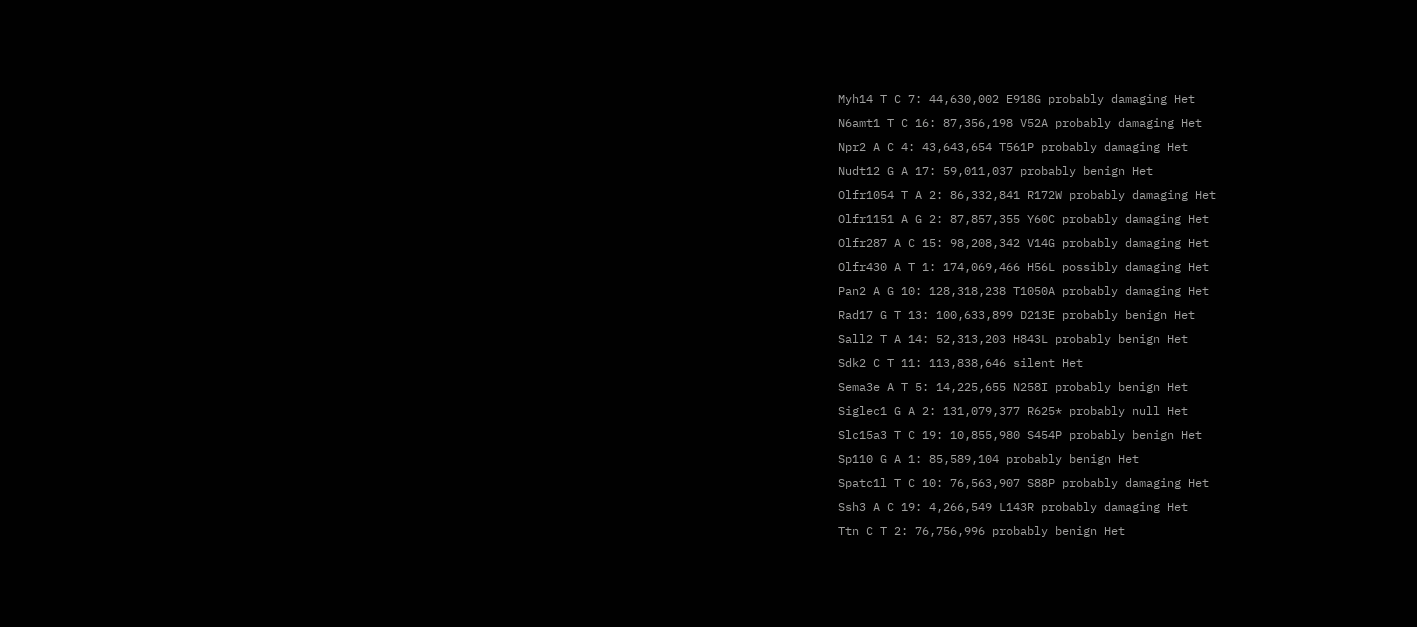Myh14 T C 7: 44,630,002 E918G probably damaging Het
N6amt1 T C 16: 87,356,198 V52A probably damaging Het
Npr2 A C 4: 43,643,654 T561P probably damaging Het
Nudt12 G A 17: 59,011,037 probably benign Het
Olfr1054 T A 2: 86,332,841 R172W probably damaging Het
Olfr1151 A G 2: 87,857,355 Y60C probably damaging Het
Olfr287 A C 15: 98,208,342 V14G probably damaging Het
Olfr430 A T 1: 174,069,466 H56L possibly damaging Het
Pan2 A G 10: 128,318,238 T1050A probably damaging Het
Rad17 G T 13: 100,633,899 D213E probably benign Het
Sall2 T A 14: 52,313,203 H843L probably benign Het
Sdk2 C T 11: 113,838,646 silent Het
Sema3e A T 5: 14,225,655 N258I probably benign Het
Siglec1 G A 2: 131,079,377 R625* probably null Het
Slc15a3 T C 19: 10,855,980 S454P probably benign Het
Sp110 G A 1: 85,589,104 probably benign Het
Spatc1l T C 10: 76,563,907 S88P probably damaging Het
Ssh3 A C 19: 4,266,549 L143R probably damaging Het
Ttn C T 2: 76,756,996 probably benign Het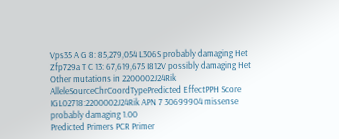Vps35 A G 8: 85,279,054 L306S probably damaging Het
Zfp729a T C 13: 67,619,675 I812V possibly damaging Het
Other mutations in 2200002J24Rik
AlleleSourceChrCoordTypePredicted EffectPPH Score
IGL02718:2200002J24Rik APN 7 30699904 missense probably damaging 1.00
Predicted Primers PCR Primer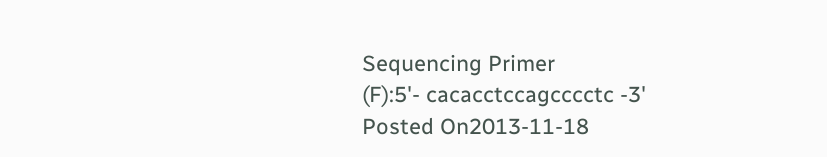Sequencing Primer
(F):5'- cacacctccagcccctc -3'
Posted On2013-11-18